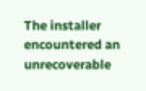The installer encountered an unrecoverable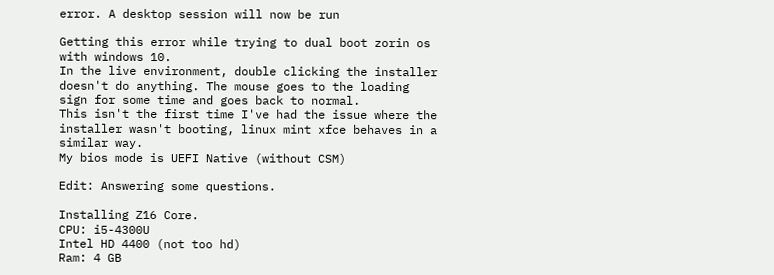error. A desktop session will now be run

Getting this error while trying to dual boot zorin os with windows 10.
In the live environment, double clicking the installer doesn't do anything. The mouse goes to the loading sign for some time and goes back to normal.
This isn't the first time I've had the issue where the installer wasn't booting, linux mint xfce behaves in a similar way.
My bios mode is UEFI Native (without CSM)

Edit: Answering some questions.

Installing Z16 Core.
CPU: i5-4300U
Intel HD 4400 (not too hd)
Ram: 4 GB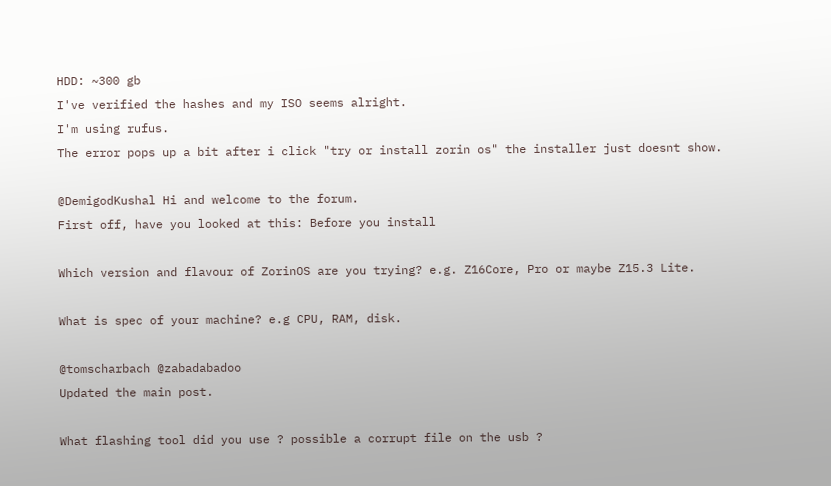HDD: ~300 gb
I've verified the hashes and my ISO seems alright.
I'm using rufus.
The error pops up a bit after i click "try or install zorin os" the installer just doesnt show.

@DemigodKushal Hi and welcome to the forum.
First off, have you looked at this: Before you install

Which version and flavour of ZorinOS are you trying? e.g. Z16Core, Pro or maybe Z15.3 Lite.

What is spec of your machine? e.g CPU, RAM, disk.

@tomscharbach @zabadabadoo
Updated the main post.

What flashing tool did you use ? possible a corrupt file on the usb ?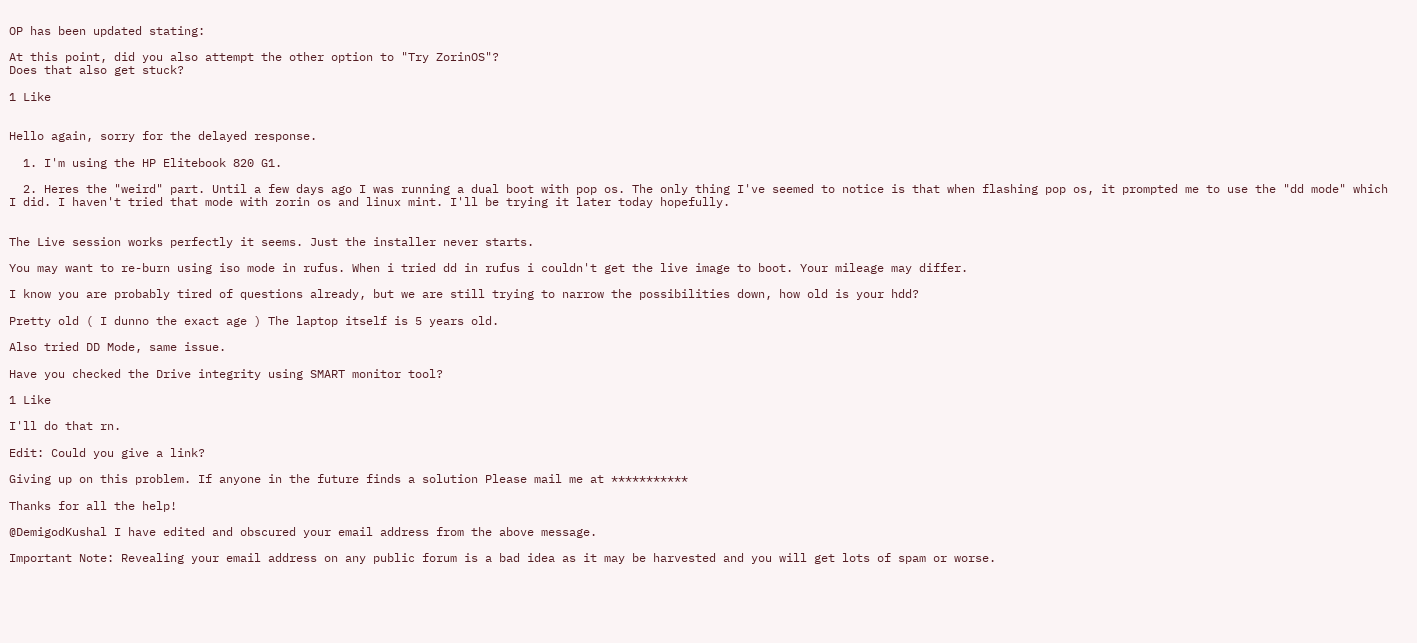OP has been updated stating:

At this point, did you also attempt the other option to "Try ZorinOS"?
Does that also get stuck?

1 Like


Hello again, sorry for the delayed response.

  1. I'm using the HP Elitebook 820 G1.

  2. Heres the "weird" part. Until a few days ago I was running a dual boot with pop os. The only thing I've seemed to notice is that when flashing pop os, it prompted me to use the "dd mode" which I did. I haven't tried that mode with zorin os and linux mint. I'll be trying it later today hopefully.


The Live session works perfectly it seems. Just the installer never starts.

You may want to re-burn using iso mode in rufus. When i tried dd in rufus i couldn't get the live image to boot. Your mileage may differ.

I know you are probably tired of questions already, but we are still trying to narrow the possibilities down, how old is your hdd?

Pretty old ( I dunno the exact age ) The laptop itself is 5 years old.

Also tried DD Mode, same issue.

Have you checked the Drive integrity using SMART monitor tool?

1 Like

I'll do that rn.

Edit: Could you give a link?

Giving up on this problem. If anyone in the future finds a solution Please mail me at ***********

Thanks for all the help!

@DemigodKushal I have edited and obscured your email address from the above message.

Important Note: Revealing your email address on any public forum is a bad idea as it may be harvested and you will get lots of spam or worse.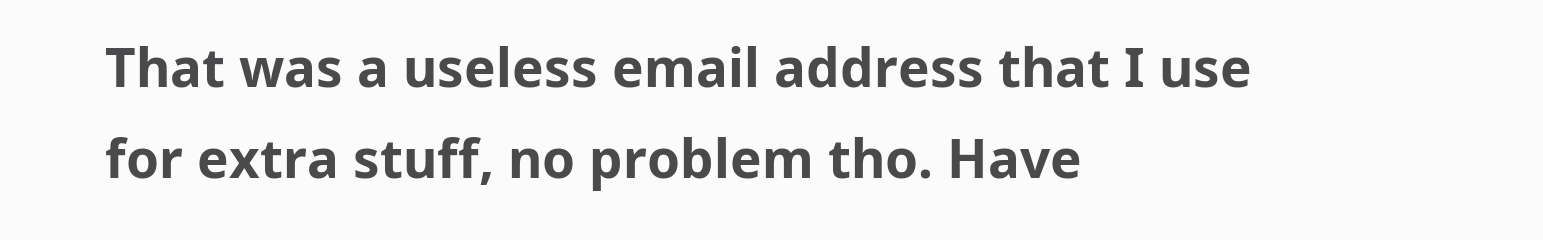That was a useless email address that I use for extra stuff, no problem tho. Have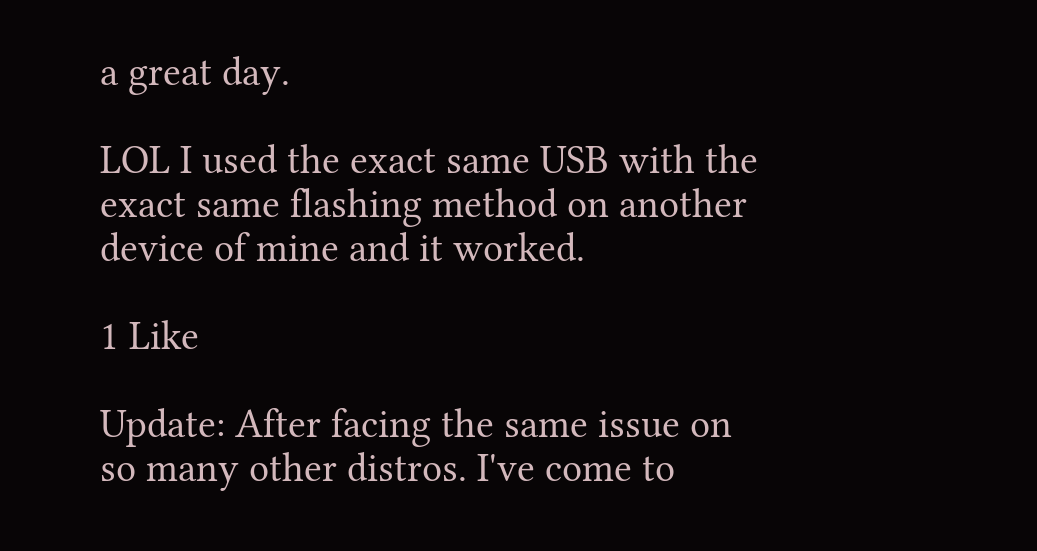a great day.

LOL I used the exact same USB with the exact same flashing method on another device of mine and it worked.

1 Like

Update: After facing the same issue on so many other distros. I've come to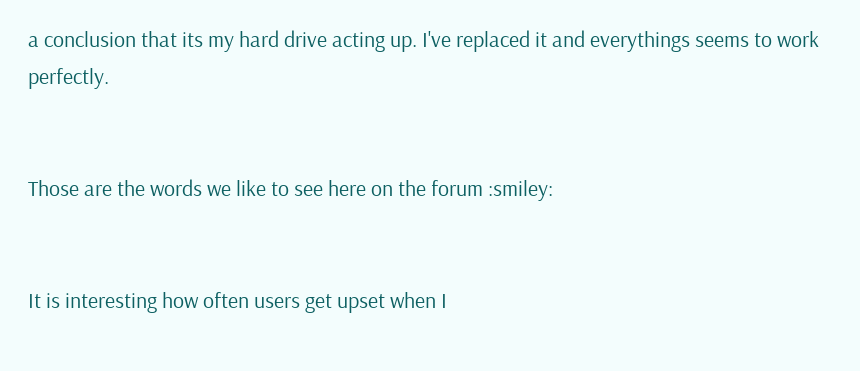a conclusion that its my hard drive acting up. I've replaced it and everythings seems to work perfectly.


Those are the words we like to see here on the forum :smiley:


It is interesting how often users get upset when I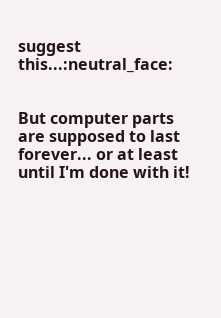suggest this...:neutral_face:


But computer parts are supposed to last forever... or at least until I'm done with it!